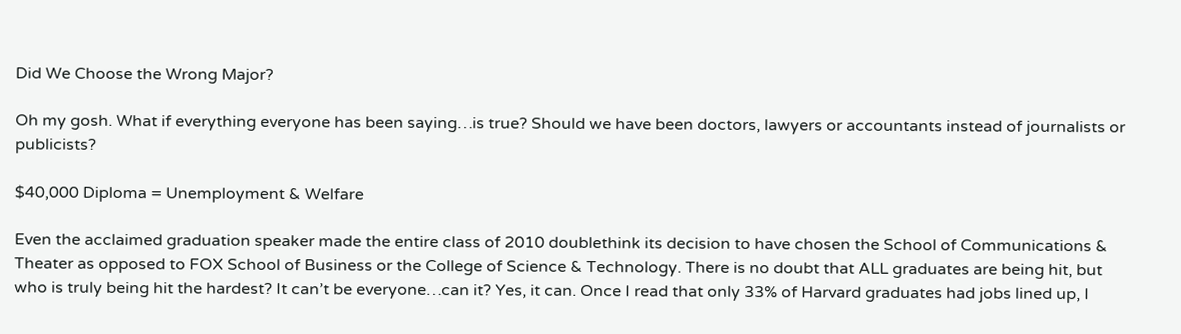Did We Choose the Wrong Major?

Oh my gosh. What if everything everyone has been saying…is true? Should we have been doctors, lawyers or accountants instead of journalists or publicists?

$40,000 Diploma = Unemployment & Welfare

Even the acclaimed graduation speaker made the entire class of 2010 doublethink its decision to have chosen the School of Communications & Theater as opposed to FOX School of Business or the College of Science & Technology. There is no doubt that ALL graduates are being hit, but who is truly being hit the hardest? It can’t be everyone…can it? Yes, it can. Once I read that only 33% of Harvard graduates had jobs lined up, I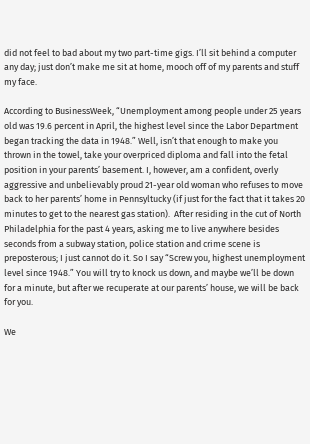did not feel to bad about my two part-time gigs. I’ll sit behind a computer any day; just don’t make me sit at home, mooch off of my parents and stuff my face.

According to BusinessWeek, “Unemployment among people under 25 years old was 19.6 percent in April, the highest level since the Labor Department began tracking the data in 1948.” Well, isn’t that enough to make you thrown in the towel, take your overpriced diploma and fall into the fetal position in your parents’ basement. I, however, am a confident, overly aggressive and unbelievably proud 21-year old woman who refuses to move back to her parents’ home in Pennsyltucky (if just for the fact that it takes 20 minutes to get to the nearest gas station).  After residing in the cut of North Philadelphia for the past 4 years, asking me to live anywhere besides seconds from a subway station, police station and crime scene is preposterous; I just cannot do it. So I say “Screw you, highest unemployment level since 1948.” You will try to knock us down, and maybe we’ll be down for a minute, but after we recuperate at our parents’ house, we will be back for you.

We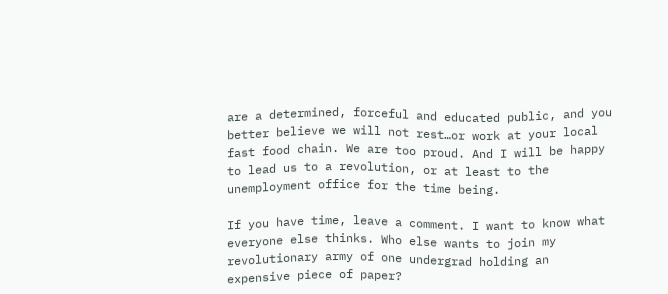are a determined, forceful and educated public, and you better believe we will not rest…or work at your local fast food chain. We are too proud. And I will be happy to lead us to a revolution, or at least to the unemployment office for the time being.

If you have time, leave a comment. I want to know what everyone else thinks. Who else wants to join my revolutionary army of one undergrad holding an expensive piece of paper?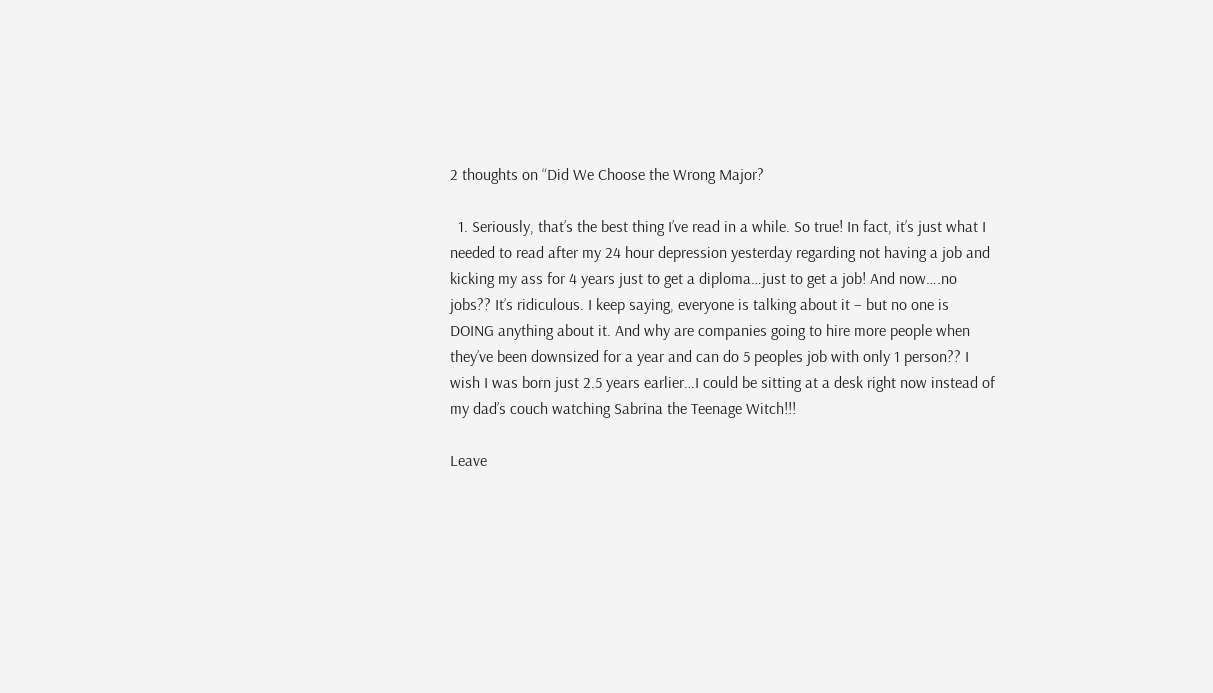2 thoughts on “Did We Choose the Wrong Major?

  1. Seriously, that’s the best thing I’ve read in a while. So true! In fact, it’s just what I needed to read after my 24 hour depression yesterday regarding not having a job and kicking my ass for 4 years just to get a diploma…just to get a job! And now….no jobs?? It’s ridiculous. I keep saying, everyone is talking about it – but no one is DOING anything about it. And why are companies going to hire more people when they’ve been downsized for a year and can do 5 peoples job with only 1 person?? I wish I was born just 2.5 years earlier…I could be sitting at a desk right now instead of my dad’s couch watching Sabrina the Teenage Witch!!!

Leave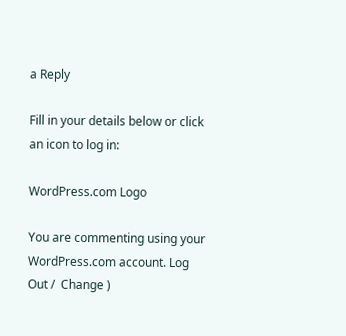a Reply

Fill in your details below or click an icon to log in:

WordPress.com Logo

You are commenting using your WordPress.com account. Log Out /  Change )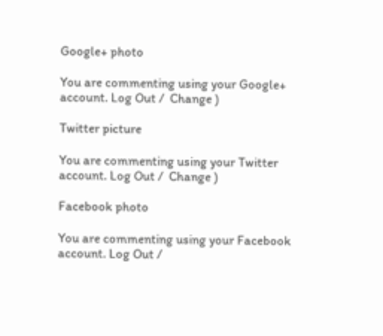Google+ photo

You are commenting using your Google+ account. Log Out /  Change )

Twitter picture

You are commenting using your Twitter account. Log Out /  Change )

Facebook photo

You are commenting using your Facebook account. Log Out /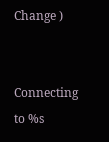Change )


Connecting to %s